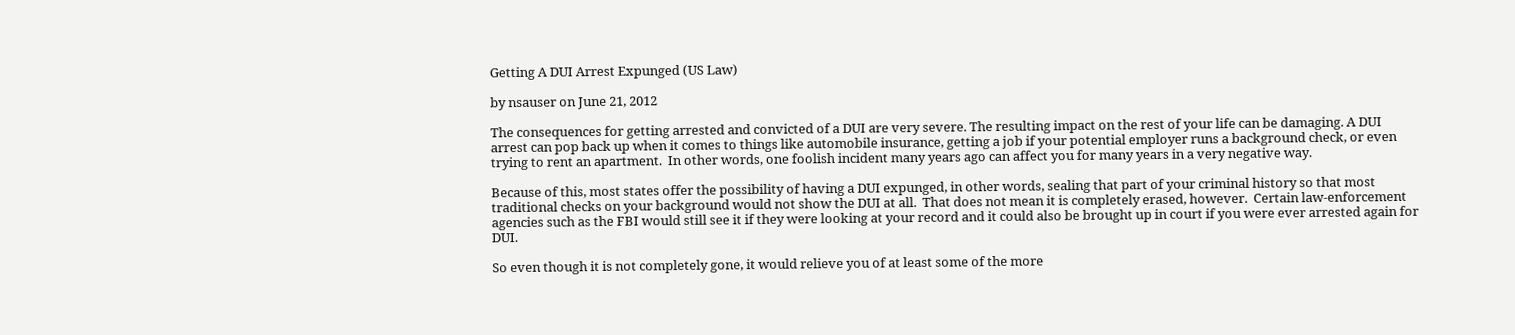Getting A DUI Arrest Expunged (US Law)

by nsauser on June 21, 2012

The consequences for getting arrested and convicted of a DUI are very severe. The resulting impact on the rest of your life can be damaging. A DUI arrest can pop back up when it comes to things like automobile insurance, getting a job if your potential employer runs a background check, or even trying to rent an apartment.  In other words, one foolish incident many years ago can affect you for many years in a very negative way.

Because of this, most states offer the possibility of having a DUI expunged, in other words, sealing that part of your criminal history so that most traditional checks on your background would not show the DUI at all.  That does not mean it is completely erased, however.  Certain law-enforcement agencies such as the FBI would still see it if they were looking at your record and it could also be brought up in court if you were ever arrested again for DUI.

So even though it is not completely gone, it would relieve you of at least some of the more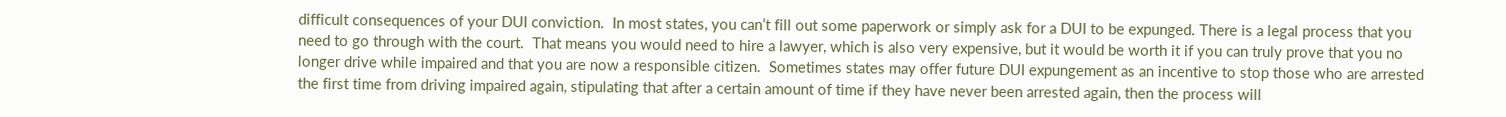difficult consequences of your DUI conviction.  In most states, you can’t fill out some paperwork or simply ask for a DUI to be expunged. There is a legal process that you need to go through with the court.  That means you would need to hire a lawyer, which is also very expensive, but it would be worth it if you can truly prove that you no longer drive while impaired and that you are now a responsible citizen.  Sometimes states may offer future DUI expungement as an incentive to stop those who are arrested the first time from driving impaired again, stipulating that after a certain amount of time if they have never been arrested again, then the process will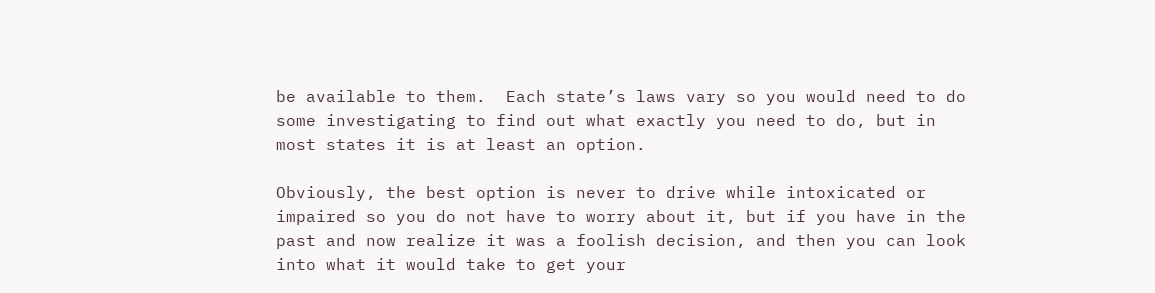be available to them.  Each state’s laws vary so you would need to do some investigating to find out what exactly you need to do, but in most states it is at least an option.

Obviously, the best option is never to drive while intoxicated or impaired so you do not have to worry about it, but if you have in the past and now realize it was a foolish decision, and then you can look into what it would take to get your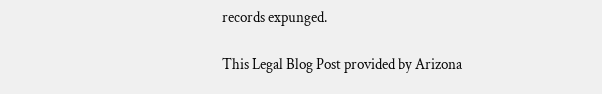records expunged.

This Legal Blog Post provided by Arizona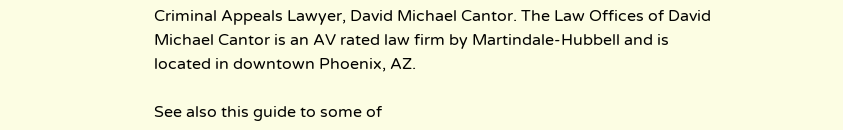Criminal Appeals Lawyer, David Michael Cantor. The Law Offices of David Michael Cantor is an AV rated law firm by Martindale-Hubbell and is located in downtown Phoenix, AZ.

See also this guide to some of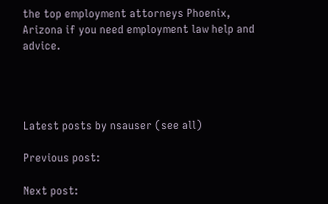the top employment attorneys Phoenix, Arizona if you need employment law help and advice.




Latest posts by nsauser (see all)

Previous post:

Next post: